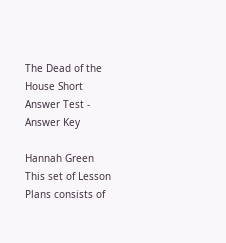The Dead of the House Short Answer Test - Answer Key

Hannah Green
This set of Lesson Plans consists of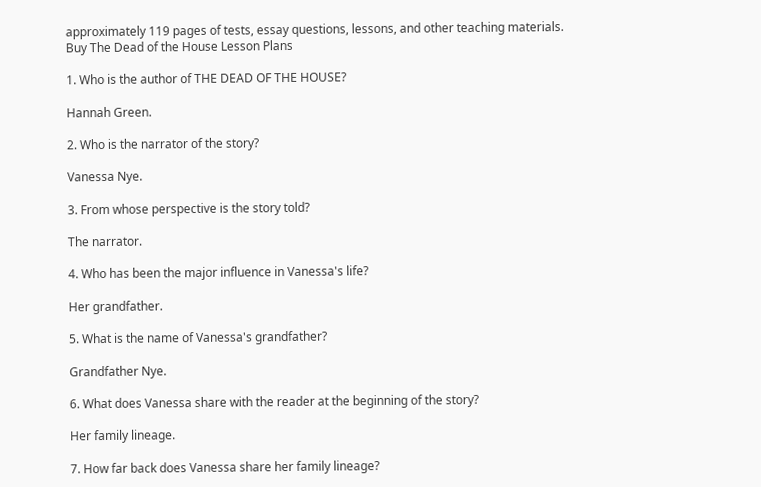approximately 119 pages of tests, essay questions, lessons, and other teaching materials.
Buy The Dead of the House Lesson Plans

1. Who is the author of THE DEAD OF THE HOUSE?

Hannah Green.

2. Who is the narrator of the story?

Vanessa Nye.

3. From whose perspective is the story told?

The narrator.

4. Who has been the major influence in Vanessa's life?

Her grandfather.

5. What is the name of Vanessa's grandfather?

Grandfather Nye.

6. What does Vanessa share with the reader at the beginning of the story?

Her family lineage.

7. How far back does Vanessa share her family lineage?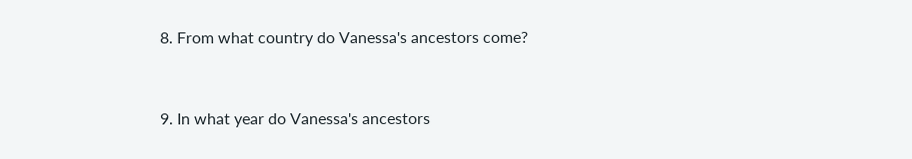8. From what country do Vanessa's ancestors come?


9. In what year do Vanessa's ancestors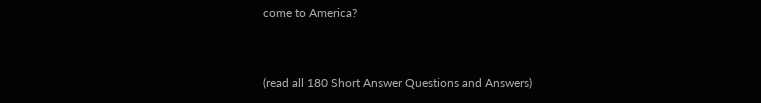come to America?


(read all 180 Short Answer Questions and Answers)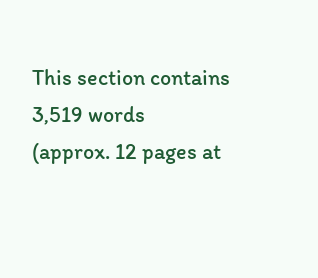This section contains 3,519 words
(approx. 12 pages at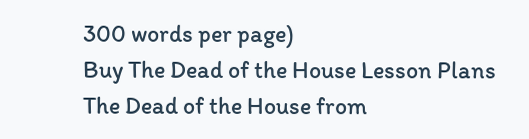300 words per page)
Buy The Dead of the House Lesson Plans
The Dead of the House from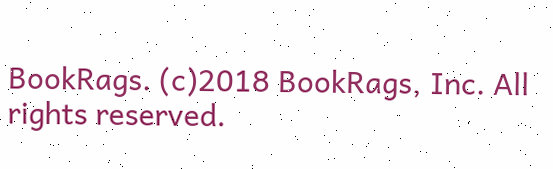BookRags. (c)2018 BookRags, Inc. All rights reserved.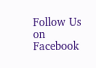Follow Us on Facebook